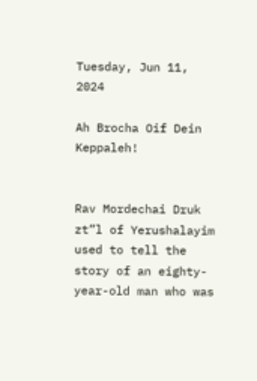Tuesday, Jun 11, 2024

Ah Brocha Oif Dein Keppaleh!


Rav Mordechai Druk zt”l of Yerushalayim used to tell the story of an eighty-year-old man who was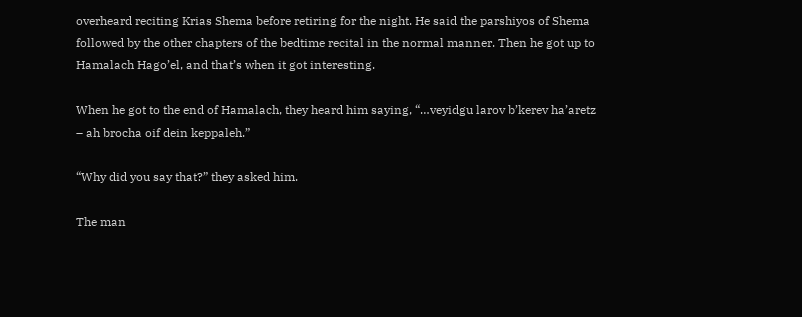overheard reciting Krias Shema before retiring for the night. He said the parshiyos of Shema followed by the other chapters of the bedtime recital in the normal manner. Then he got up to Hamalach Hago’el, and that’s when it got interesting.

When he got to the end of Hamalach, they heard him saying, “…veyidgu larov b’kerev ha’aretz – ah brocha oif dein keppaleh.”

“Why did you say that?” they asked him.

The man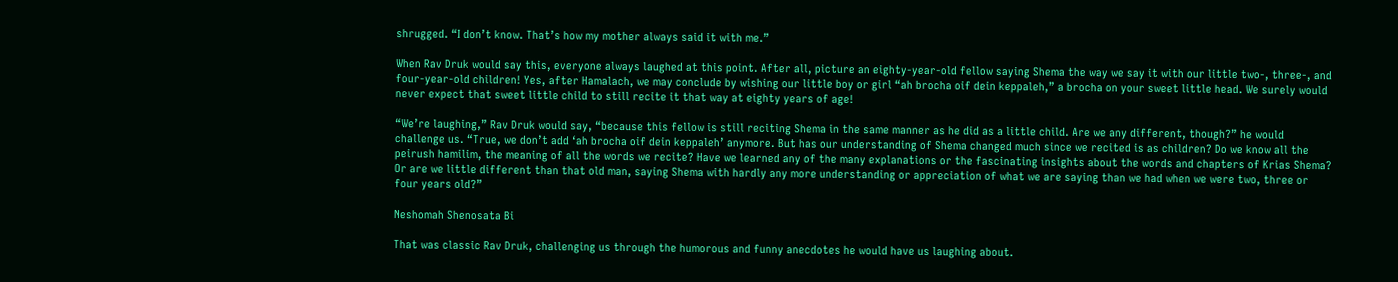shrugged. “I don’t know. That’s how my mother always said it with me.”

When Rav Druk would say this, everyone always laughed at this point. After all, picture an eighty-year-old fellow saying Shema the way we say it with our little two-, three-, and four-year-old children! Yes, after Hamalach, we may conclude by wishing our little boy or girl “ah brocha oif dein keppaleh,” a brocha on your sweet little head. We surely would never expect that sweet little child to still recite it that way at eighty years of age!

“We’re laughing,” Rav Druk would say, “because this fellow is still reciting Shema in the same manner as he did as a little child. Are we any different, though?” he would challenge us. “True, we don’t add ‘ah brocha oif dein keppaleh’ anymore. But has our understanding of Shema changed much since we recited is as children? Do we know all the peirush hamilim, the meaning of all the words we recite? Have we learned any of the many explanations or the fascinating insights about the words and chapters of Krias Shema? Or are we little different than that old man, saying Shema with hardly any more understanding or appreciation of what we are saying than we had when we were two, three or four years old?”

Neshomah Shenosata Bi

That was classic Rav Druk, challenging us through the humorous and funny anecdotes he would have us laughing about.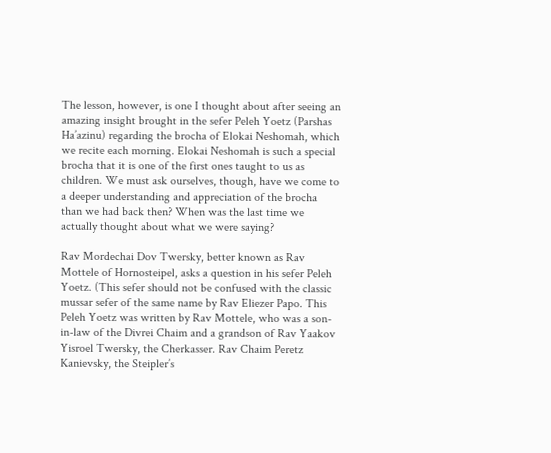The lesson, however, is one I thought about after seeing an amazing insight brought in the sefer Peleh Yoetz (Parshas Ha’azinu) regarding the brocha of Elokai Neshomah, which we recite each morning. Elokai Neshomah is such a special brocha that it is one of the first ones taught to us as children. We must ask ourselves, though, have we come to a deeper understanding and appreciation of the brocha than we had back then? When was the last time we actually thought about what we were saying?

Rav Mordechai Dov Twersky, better known as Rav Mottele of Hornosteipel, asks a question in his sefer Peleh Yoetz. (This sefer should not be confused with the classic mussar sefer of the same name by Rav Eliezer Papo. This Peleh Yoetz was written by Rav Mottele, who was a son-in-law of the Divrei Chaim and a grandson of Rav Yaakov Yisroel Twersky, the Cherkasser. Rav Chaim Peretz Kanievsky, the Steipler’s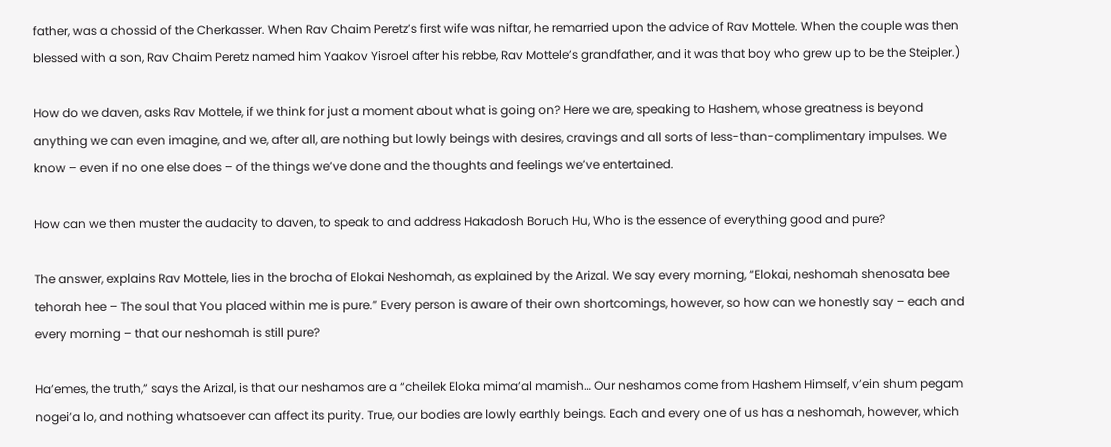father, was a chossid of the Cherkasser. When Rav Chaim Peretz’s first wife was niftar, he remarried upon the advice of Rav Mottele. When the couple was then blessed with a son, Rav Chaim Peretz named him Yaakov Yisroel after his rebbe, Rav Mottele’s grandfather, and it was that boy who grew up to be the Steipler.)

How do we daven, asks Rav Mottele, if we think for just a moment about what is going on? Here we are, speaking to Hashem, whose greatness is beyond anything we can even imagine, and we, after all, are nothing but lowly beings with desires, cravings and all sorts of less-than-complimentary impulses. We know – even if no one else does – of the things we’ve done and the thoughts and feelings we’ve entertained.

How can we then muster the audacity to daven, to speak to and address Hakadosh Boruch Hu, Who is the essence of everything good and pure?

The answer, explains Rav Mottele, lies in the brocha of Elokai Neshomah, as explained by the Arizal. We say every morning, “Elokai, neshomah shenosata bee tehorah hee – The soul that You placed within me is pure.” Every person is aware of their own shortcomings, however, so how can we honestly say – each and every morning – that our neshomah is still pure?

Ha’emes, the truth,” says the Arizal, is that our neshamos are a “cheilek Eloka mima’al mamish… Our neshamos come from Hashem Himself, v’ein shum pegam nogei’a lo, and nothing whatsoever can affect its purity. True, our bodies are lowly earthly beings. Each and every one of us has a neshomah, however, which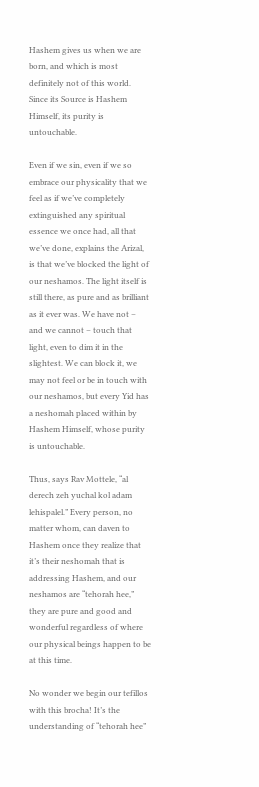Hashem gives us when we are born, and which is most definitely not of this world. Since its Source is Hashem Himself, its purity is untouchable.

Even if we sin, even if we so embrace our physicality that we feel as if we’ve completely extinguished any spiritual essence we once had, all that we’ve done, explains the Arizal, is that we’ve blocked the light of our neshamos. The light itself is still there, as pure and as brilliant as it ever was. We have not – and we cannot – touch that light, even to dim it in the slightest. We can block it, we may not feel or be in touch with our neshamos, but every Yid has a neshomah placed within by Hashem Himself, whose purity is untouchable.

Thus, says Rav Mottele, “al derech zeh yuchal kol adam lehispalel.” Every person, no matter whom, can daven to Hashem once they realize that it’s their neshomah that is addressing Hashem, and our neshamos are “tehorah hee,” they are pure and good and wonderful regardless of where our physical beings happen to be at this time.

No wonder we begin our tefillos with this brocha! It’s the understanding of “tehorah hee”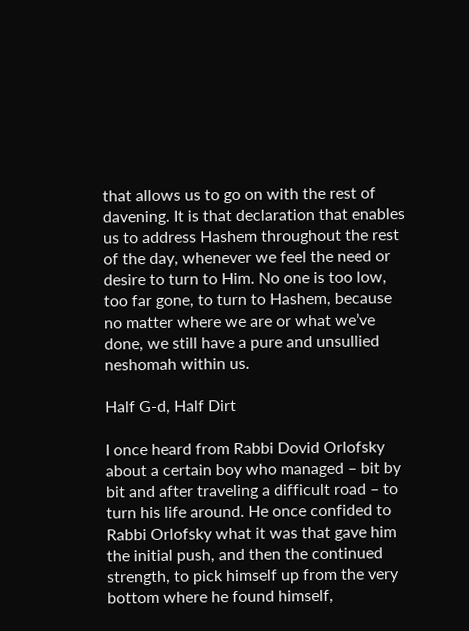that allows us to go on with the rest of davening. It is that declaration that enables us to address Hashem throughout the rest of the day, whenever we feel the need or desire to turn to Him. No one is too low, too far gone, to turn to Hashem, because no matter where we are or what we’ve done, we still have a pure and unsullied neshomah within us.

Half G-d, Half Dirt

I once heard from Rabbi Dovid Orlofsky about a certain boy who managed – bit by bit and after traveling a difficult road – to turn his life around. He once confided to Rabbi Orlofsky what it was that gave him the initial push, and then the continued strength, to pick himself up from the very bottom where he found himself,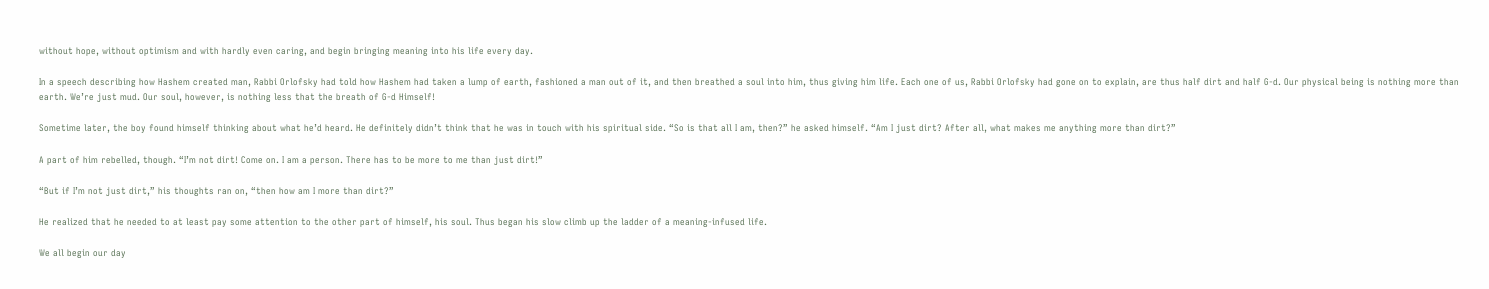without hope, without optimism and with hardly even caring, and begin bringing meaning into his life every day.

In a speech describing how Hashem created man, Rabbi Orlofsky had told how Hashem had taken a lump of earth, fashioned a man out of it, and then breathed a soul into him, thus giving him life. Each one of us, Rabbi Orlofsky had gone on to explain, are thus half dirt and half G-d. Our physical being is nothing more than earth. We’re just mud. Our soul, however, is nothing less that the breath of G-d Himself!

Sometime later, the boy found himself thinking about what he’d heard. He definitely didn’t think that he was in touch with his spiritual side. “So is that all I am, then?” he asked himself. “Am I just dirt? After all, what makes me anything more than dirt?”

A part of him rebelled, though. “I’m not dirt! Come on. I am a person. There has to be more to me than just dirt!”

“But if I’m not just dirt,” his thoughts ran on, “then how am I more than dirt?”

He realized that he needed to at least pay some attention to the other part of himself, his soul. Thus began his slow climb up the ladder of a meaning-infused life.

We all begin our day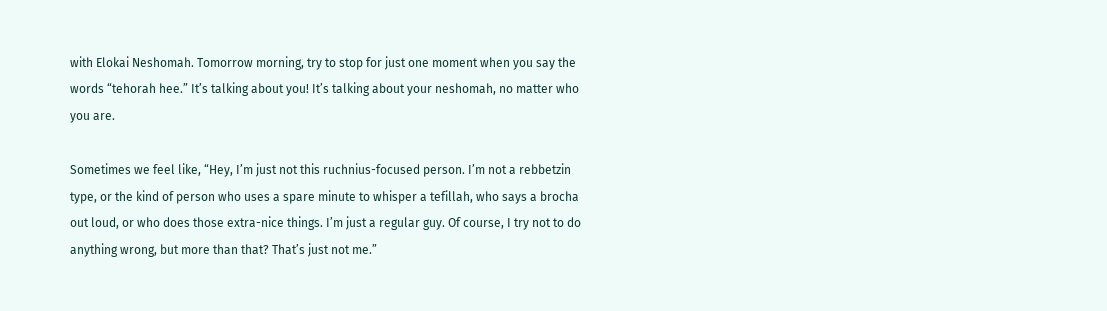with Elokai Neshomah. Tomorrow morning, try to stop for just one moment when you say the words “tehorah hee.” It’s talking about you! It’s talking about your neshomah, no matter who you are.

Sometimes we feel like, “Hey, I’m just not this ruchnius-focused person. I’m not a rebbetzin type, or the kind of person who uses a spare minute to whisper a tefillah, who says a brocha out loud, or who does those extra-nice things. I’m just a regular guy. Of course, I try not to do anything wrong, but more than that? That’s just not me.”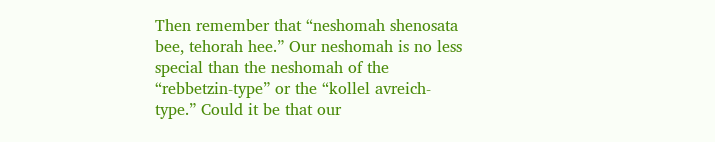Then remember that “neshomah shenosata bee, tehorah hee.” Our neshomah is no less special than the neshomah of the “rebbetzin-type” or the “kollel avreich-type.” Could it be that our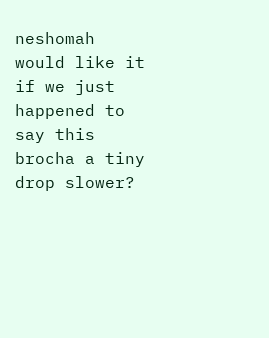neshomah would like it if we just happened to say this brocha a tiny drop slower?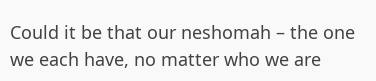Could it be that our neshomah – the one we each have, no matter who we are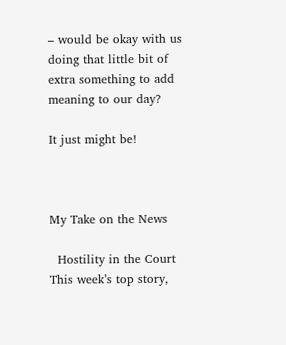– would be okay with us doing that little bit of extra something to add meaning to our day?

It just might be!



My Take on the News

  Hostility in the Court This week’s top story,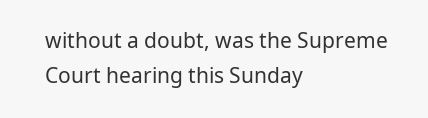without a doubt, was the Supreme Court hearing this Sunday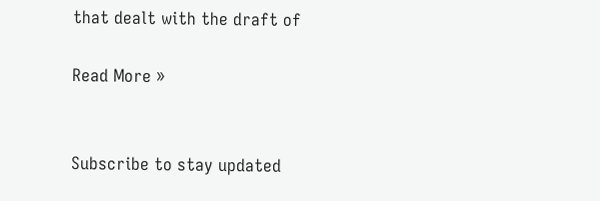that dealt with the draft of

Read More »


Subscribe to stay updated